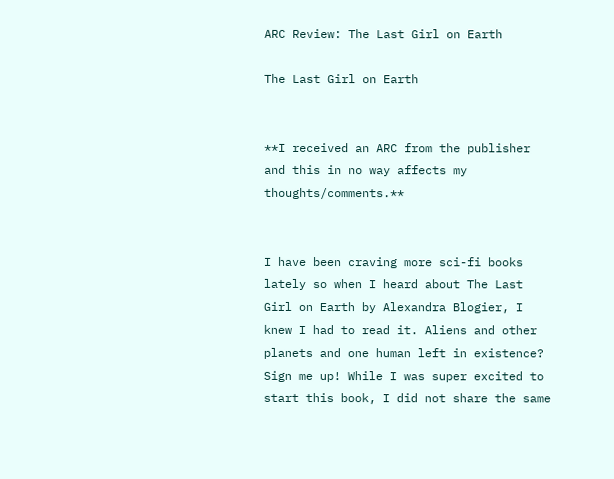ARC Review: The Last Girl on Earth

The Last Girl on Earth


**I received an ARC from the publisher and this in no way affects my thoughts/comments.**


I have been craving more sci-fi books lately so when I heard about The Last Girl on Earth by Alexandra Blogier, I knew I had to read it. Aliens and other planets and one human left in existence? Sign me up! While I was super excited to start this book, I did not share the same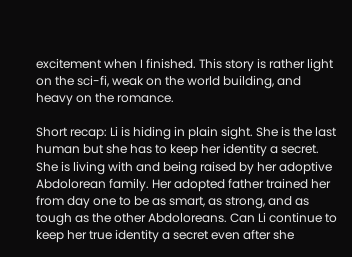excitement when I finished. This story is rather light on the sci-fi, weak on the world building, and heavy on the romance.

Short recap: Li is hiding in plain sight. She is the last human but she has to keep her identity a secret. She is living with and being raised by her adoptive Abdolorean family. Her adopted father trained her from day one to be as smart, as strong, and as tough as the other Abdoloreans. Can Li continue to keep her true identity a secret even after she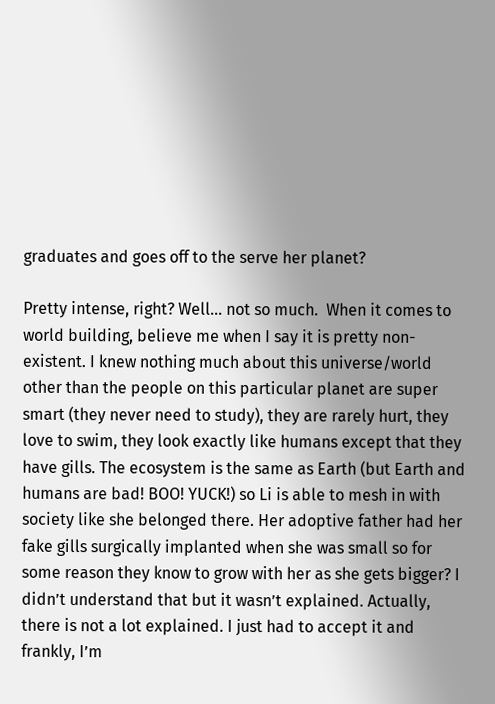graduates and goes off to the serve her planet?

Pretty intense, right? Well… not so much.  When it comes to world building, believe me when I say it is pretty non-existent. I knew nothing much about this universe/world other than the people on this particular planet are super smart (they never need to study), they are rarely hurt, they love to swim, they look exactly like humans except that they have gills. The ecosystem is the same as Earth (but Earth and humans are bad! BOO! YUCK!) so Li is able to mesh in with society like she belonged there. Her adoptive father had her fake gills surgically implanted when she was small so for some reason they know to grow with her as she gets bigger? I didn’t understand that but it wasn’t explained. Actually, there is not a lot explained. I just had to accept it and frankly, I’m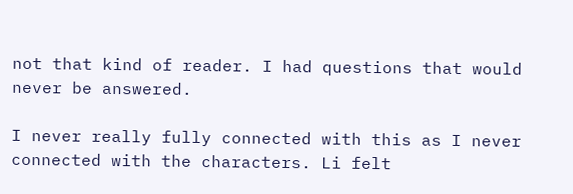not that kind of reader. I had questions that would never be answered.

I never really fully connected with this as I never connected with the characters. Li felt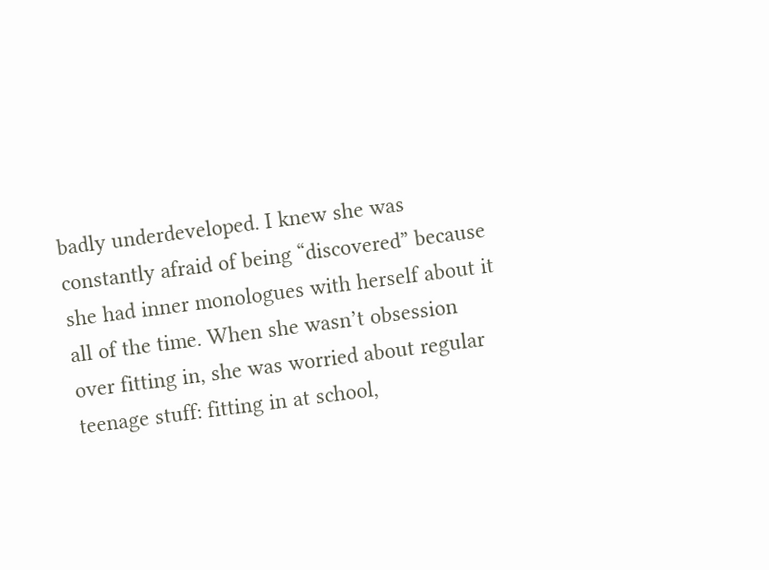badly underdeveloped. I knew she was constantly afraid of being “discovered” because she had inner monologues with herself about it all of the time. When she wasn’t obsession over fitting in, she was worried about regular teenage stuff: fitting in at school,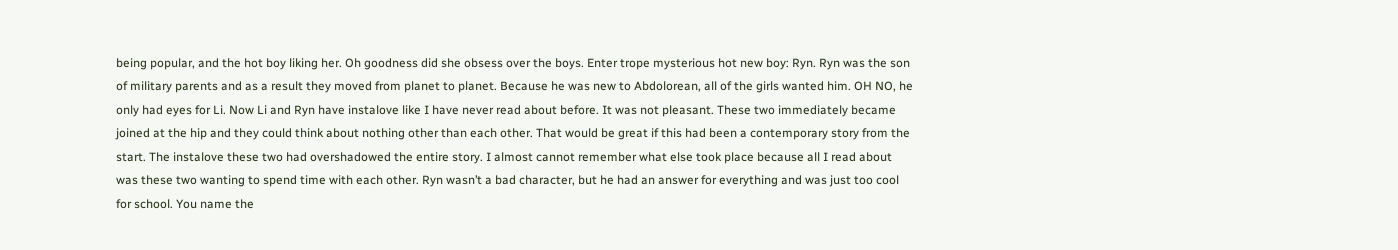being popular, and the hot boy liking her. Oh goodness did she obsess over the boys. Enter trope mysterious hot new boy: Ryn. Ryn was the son of military parents and as a result they moved from planet to planet. Because he was new to Abdolorean, all of the girls wanted him. OH NO, he only had eyes for Li. Now Li and Ryn have instalove like I have never read about before. It was not pleasant. These two immediately became joined at the hip and they could think about nothing other than each other. That would be great if this had been a contemporary story from the start. The instalove these two had overshadowed the entire story. I almost cannot remember what else took place because all I read about was these two wanting to spend time with each other. Ryn wasn’t a bad character, but he had an answer for everything and was just too cool for school. You name the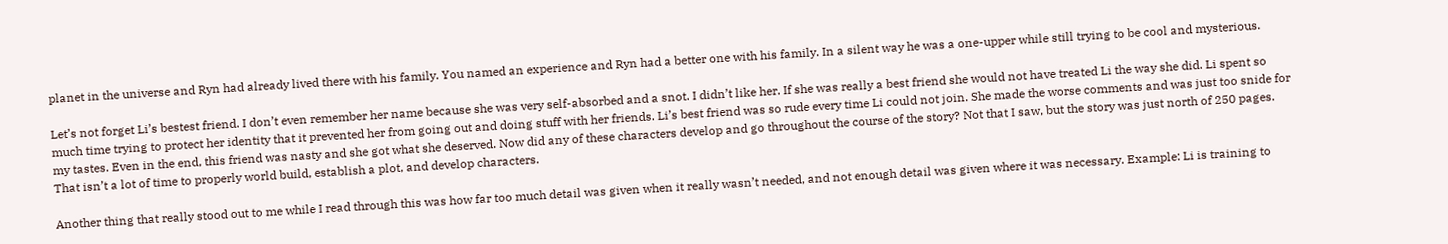planet in the universe and Ryn had already lived there with his family. You named an experience and Ryn had a better one with his family. In a silent way he was a one-upper while still trying to be cool and mysterious.

Let’s not forget Li’s bestest friend. I don’t even remember her name because she was very self-absorbed and a snot. I didn’t like her. If she was really a best friend she would not have treated Li the way she did. Li spent so much time trying to protect her identity that it prevented her from going out and doing stuff with her friends. Li’s best friend was so rude every time Li could not join. She made the worse comments and was just too snide for my tastes. Even in the end, this friend was nasty and she got what she deserved. Now did any of these characters develop and go throughout the course of the story? Not that I saw, but the story was just north of 250 pages. That isn’t a lot of time to properly world build, establish a plot, and develop characters.

Another thing that really stood out to me while I read through this was how far too much detail was given when it really wasn’t needed, and not enough detail was given where it was necessary. Example: Li is training to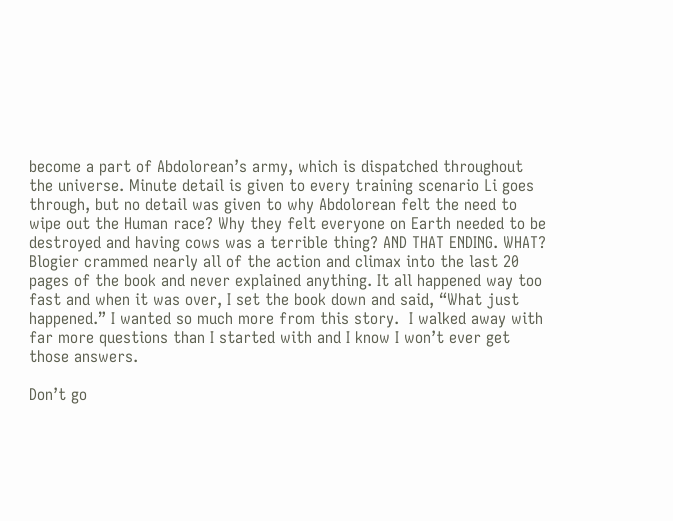become a part of Abdolorean’s army, which is dispatched throughout the universe. Minute detail is given to every training scenario Li goes through, but no detail was given to why Abdolorean felt the need to wipe out the Human race? Why they felt everyone on Earth needed to be destroyed and having cows was a terrible thing? AND THAT ENDING. WHAT? Blogier crammed nearly all of the action and climax into the last 20 pages of the book and never explained anything. It all happened way too fast and when it was over, I set the book down and said, “What just happened.” I wanted so much more from this story.  I walked away with far more questions than I started with and I know I won’t ever get those answers.

Don’t go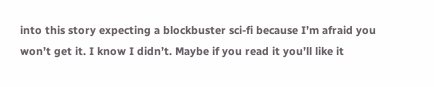into this story expecting a blockbuster sci-fi because I’m afraid you won’t get it. I know I didn’t. Maybe if you read it you’ll like it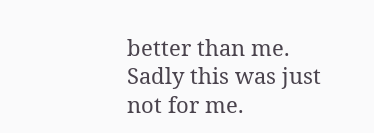better than me. Sadly this was just not for me.